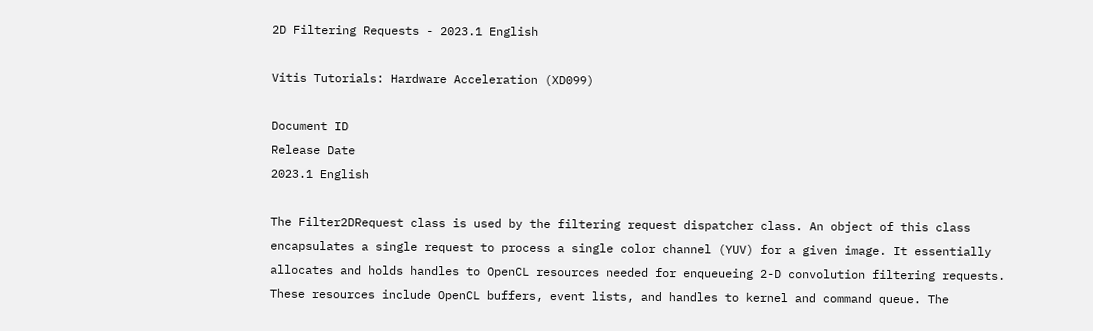2D Filtering Requests - 2023.1 English

Vitis Tutorials: Hardware Acceleration (XD099)

Document ID
Release Date
2023.1 English

The Filter2DRequest class is used by the filtering request dispatcher class. An object of this class encapsulates a single request to process a single color channel (YUV) for a given image. It essentially allocates and holds handles to OpenCL resources needed for enqueueing 2-D convolution filtering requests. These resources include OpenCL buffers, event lists, and handles to kernel and command queue. The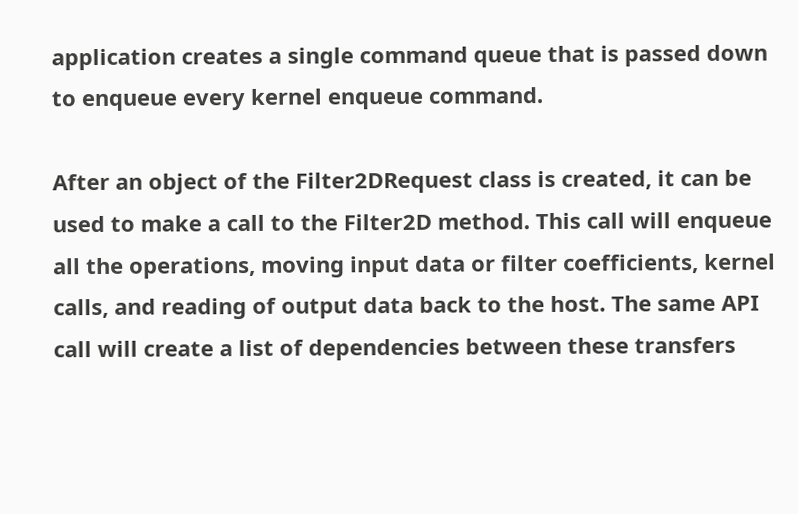application creates a single command queue that is passed down to enqueue every kernel enqueue command.

After an object of the Filter2DRequest class is created, it can be used to make a call to the Filter2D method. This call will enqueue all the operations, moving input data or filter coefficients, kernel calls, and reading of output data back to the host. The same API call will create a list of dependencies between these transfers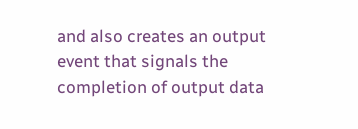and also creates an output event that signals the completion of output data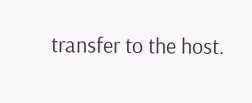transfer to the host.